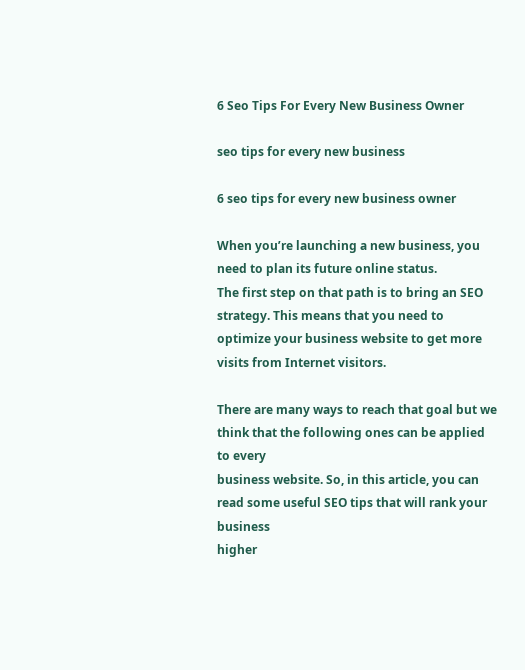6 Seo Tips For Every New Business Owner

seo tips for every new business

6 seo tips for every new business owner

When you’re launching a new business, you need to plan its future online status.
The first step on that path is to bring an SEO strategy. This means that you need to optimize your business website to get more visits from Internet visitors.

There are many ways to reach that goal but we think that the following ones can be applied to every
business website. So, in this article, you can read some useful SEO tips that will rank your business
higher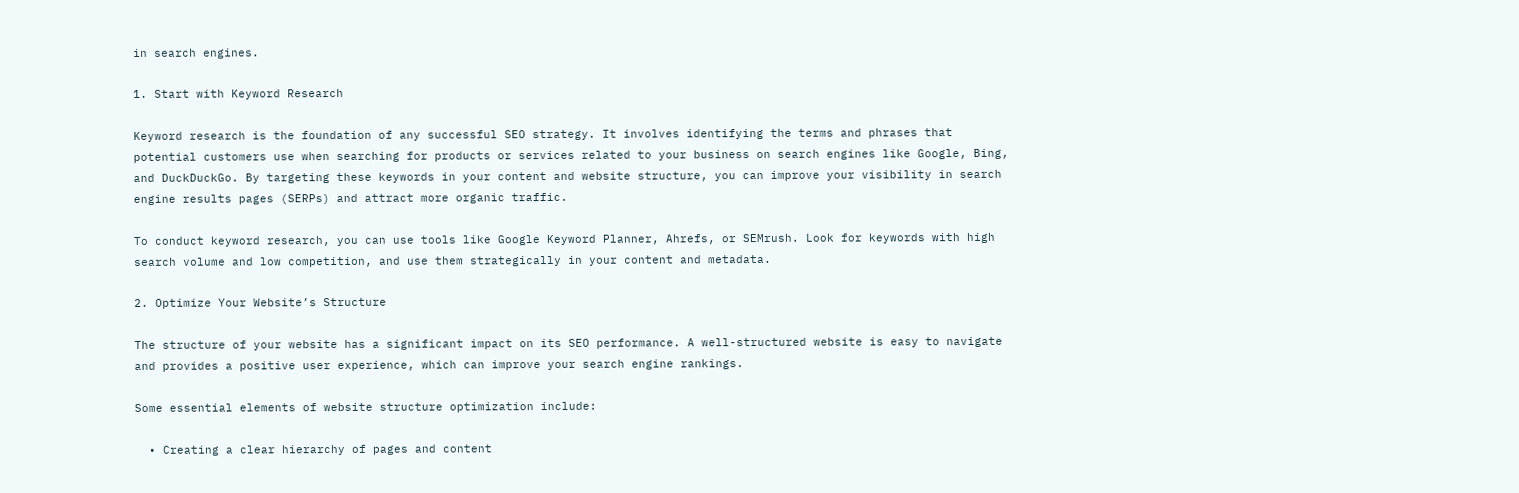in search engines.

1. Start with Keyword Research

Keyword research is the foundation of any successful SEO strategy. It involves identifying the terms and phrases that potential customers use when searching for products or services related to your business on search engines like Google, Bing, and DuckDuckGo. By targeting these keywords in your content and website structure, you can improve your visibility in search engine results pages (SERPs) and attract more organic traffic.

To conduct keyword research, you can use tools like Google Keyword Planner, Ahrefs, or SEMrush. Look for keywords with high search volume and low competition, and use them strategically in your content and metadata.

2. Optimize Your Website’s Structure

The structure of your website has a significant impact on its SEO performance. A well-structured website is easy to navigate and provides a positive user experience, which can improve your search engine rankings.

Some essential elements of website structure optimization include:

  • Creating a clear hierarchy of pages and content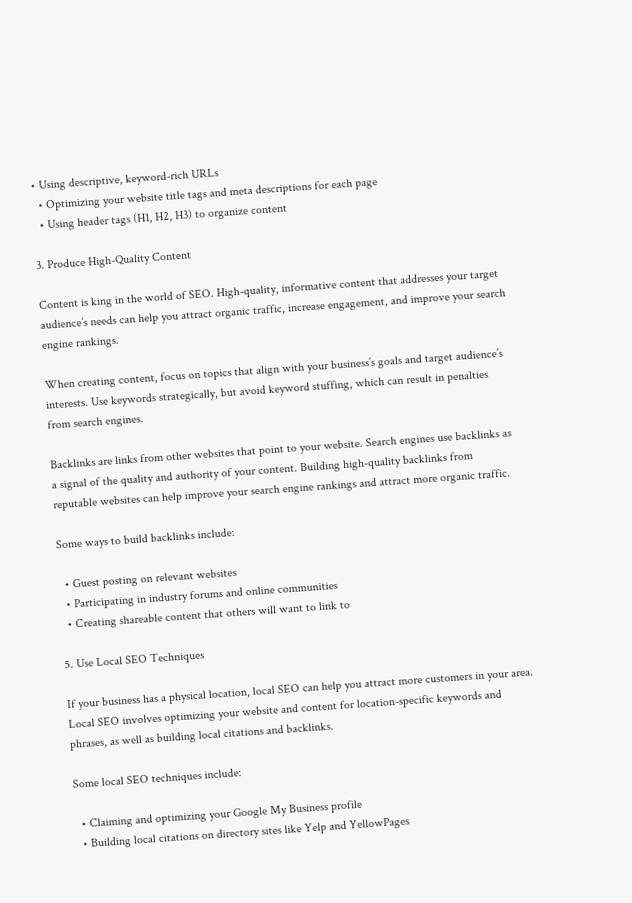• Using descriptive, keyword-rich URLs
  • Optimizing your website title tags and meta descriptions for each page
  • Using header tags (H1, H2, H3) to organize content

3. Produce High-Quality Content

Content is king in the world of SEO. High-quality, informative content that addresses your target audience’s needs can help you attract organic traffic, increase engagement, and improve your search engine rankings.

When creating content, focus on topics that align with your business’s goals and target audience’s interests. Use keywords strategically, but avoid keyword stuffing, which can result in penalties from search engines.

Backlinks are links from other websites that point to your website. Search engines use backlinks as a signal of the quality and authority of your content. Building high-quality backlinks from reputable websites can help improve your search engine rankings and attract more organic traffic.

Some ways to build backlinks include:

  • Guest posting on relevant websites
  • Participating in industry forums and online communities
  • Creating shareable content that others will want to link to

5. Use Local SEO Techniques

If your business has a physical location, local SEO can help you attract more customers in your area. Local SEO involves optimizing your website and content for location-specific keywords and phrases, as well as building local citations and backlinks.

Some local SEO techniques include:

  • Claiming and optimizing your Google My Business profile
  • Building local citations on directory sites like Yelp and YellowPages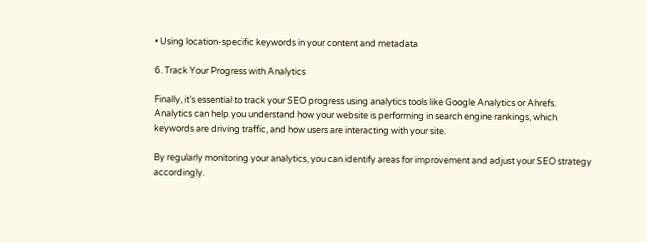• Using location-specific keywords in your content and metadata

6. Track Your Progress with Analytics

Finally, it’s essential to track your SEO progress using analytics tools like Google Analytics or Ahrefs. Analytics can help you understand how your website is performing in search engine rankings, which keywords are driving traffic, and how users are interacting with your site.

By regularly monitoring your analytics, you can identify areas for improvement and adjust your SEO strategy accordingly.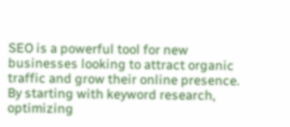SEO is a powerful tool for new businesses looking to attract organic traffic and grow their online presence. By starting with keyword research, optimizing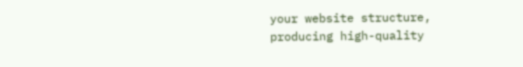your website structure, producing high-quality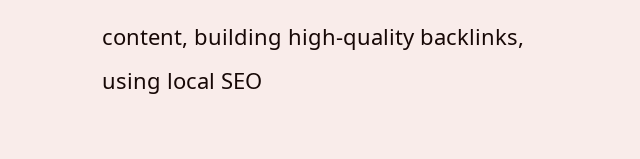content, building high-quality backlinks, using local SEO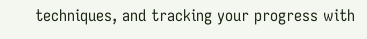techniques, and tracking your progress with